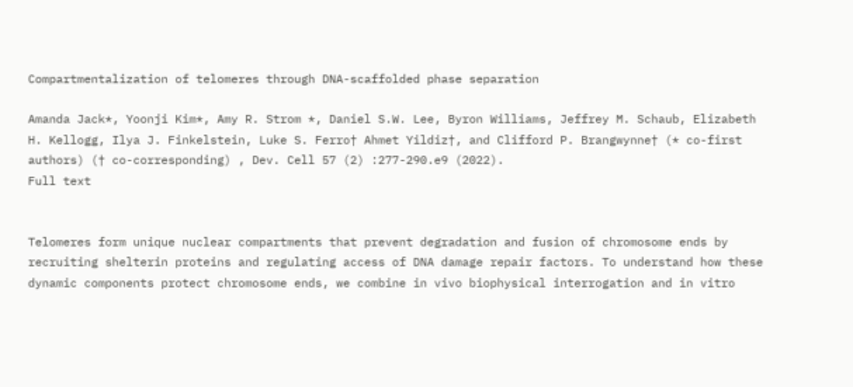Compartmentalization of telomeres through DNA-scaffolded phase separation

Amanda Jack*, Yoonji Kim*, Amy R. Strom *, Daniel S.W. Lee, Byron Williams, Jeffrey M. Schaub, Elizabeth H. Kellogg, Ilya J. Finkelstein, Luke S. Ferro† Ahmet Yildiz†, and Clifford P. Brangwynne† (* co-first authors) († co-corresponding) , Dev. Cell 57 (2) :277-290.e9 (2022).
Full text


Telomeres form unique nuclear compartments that prevent degradation and fusion of chromosome ends by recruiting shelterin proteins and regulating access of DNA damage repair factors. To understand how these dynamic components protect chromosome ends, we combine in vivo biophysical interrogation and in vitro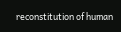reconstitution of human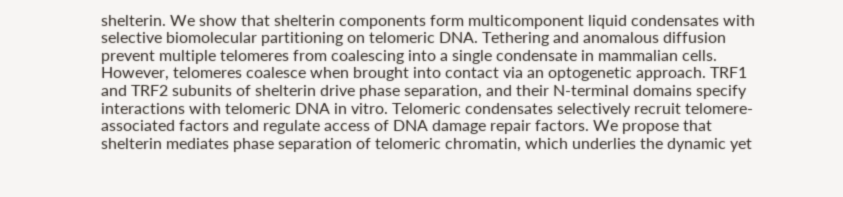shelterin. We show that shelterin components form multicomponent liquid condensates with selective biomolecular partitioning on telomeric DNA. Tethering and anomalous diffusion prevent multiple telomeres from coalescing into a single condensate in mammalian cells. However, telomeres coalesce when brought into contact via an optogenetic approach. TRF1 and TRF2 subunits of shelterin drive phase separation, and their N-terminal domains specify interactions with telomeric DNA in vitro. Telomeric condensates selectively recruit telomere-associated factors and regulate access of DNA damage repair factors. We propose that shelterin mediates phase separation of telomeric chromatin, which underlies the dynamic yet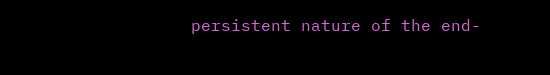persistent nature of the end-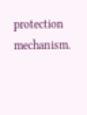protection mechanism.